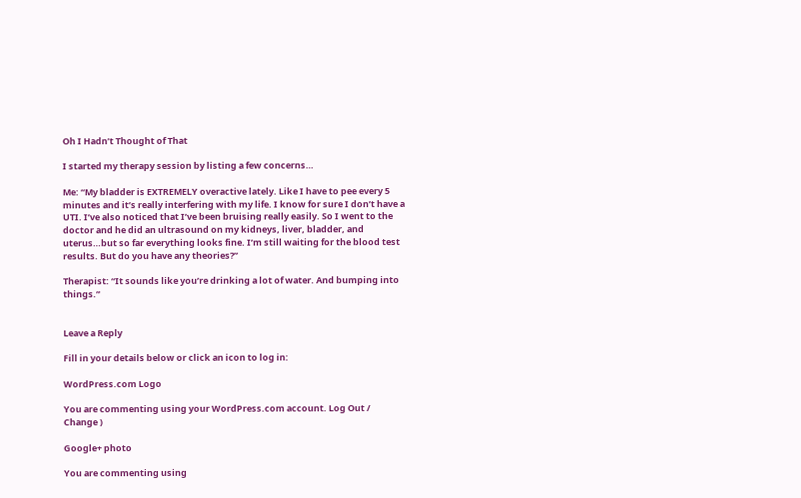Oh I Hadn’t Thought of That

I started my therapy session by listing a few concerns…

Me: “My bladder is EXTREMELY overactive lately. Like I have to pee every 5 minutes and it’s really interfering with my life. I know for sure I don’t have a UTI. I’ve also noticed that I’ve been bruising really easily. So I went to the doctor and he did an ultrasound on my kidneys, liver, bladder, and uterus…but so far everything looks fine. I’m still waiting for the blood test results. But do you have any theories?”

Therapist: “It sounds like you’re drinking a lot of water. And bumping into things.”


Leave a Reply

Fill in your details below or click an icon to log in:

WordPress.com Logo

You are commenting using your WordPress.com account. Log Out /  Change )

Google+ photo

You are commenting using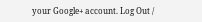your Google+ account. Log Out /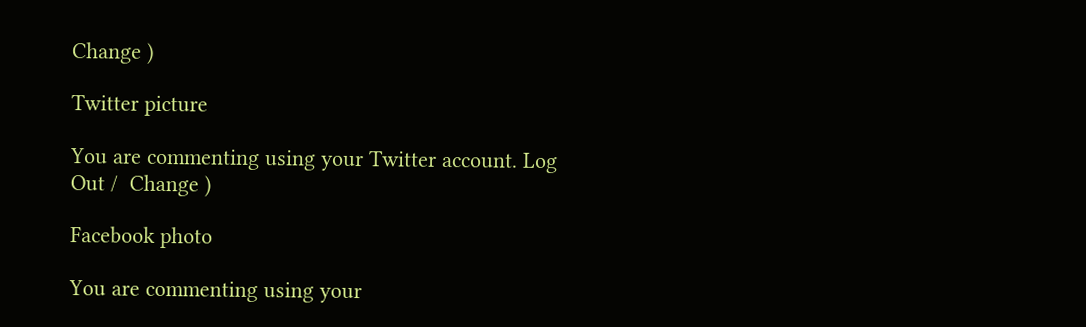Change )

Twitter picture

You are commenting using your Twitter account. Log Out /  Change )

Facebook photo

You are commenting using your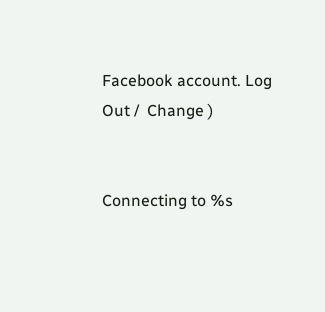Facebook account. Log Out /  Change )


Connecting to %s